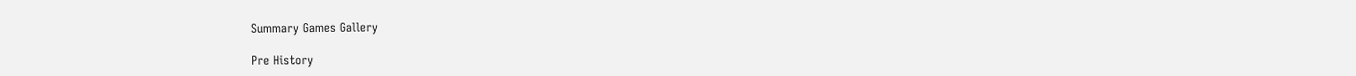Summary Games Gallery

Pre History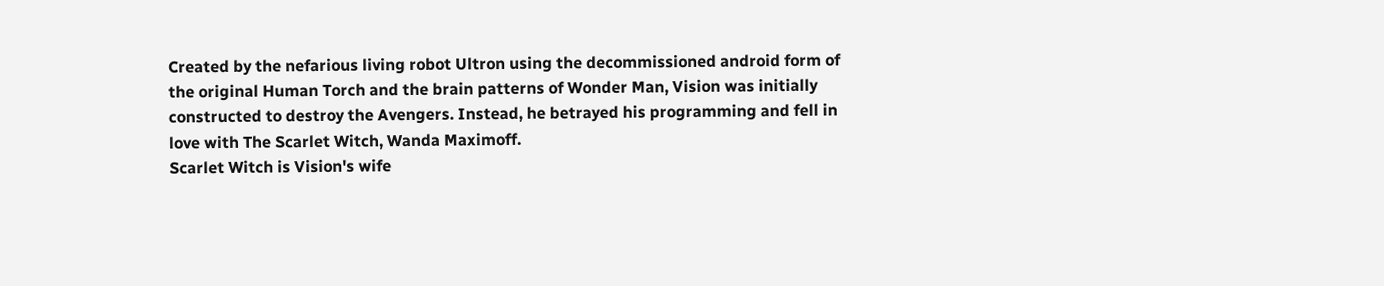Created by the nefarious living robot Ultron using the decommissioned android form of the original Human Torch and the brain patterns of Wonder Man, Vision was initially constructed to destroy the Avengers. Instead, he betrayed his programming and fell in love with The Scarlet Witch, Wanda Maximoff.
Scarlet Witch is Vision's wife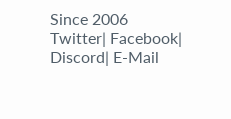Since 2006
Twitter| Facebook| Discord| E-Mail